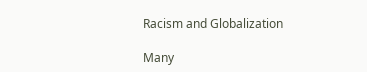Racism and Globalization

Many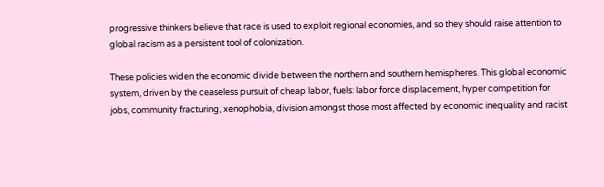progressive thinkers believe that race is used to exploit regional economies, and so they should raise attention to global racism as a persistent tool of colonization.

These policies widen the economic divide between the northern and southern hemispheres. This global economic system, driven by the ceaseless pursuit of cheap labor, fuels: labor force displacement, hyper competition for jobs, community fracturing, xenophobia, division amongst those most affected by economic inequality and racist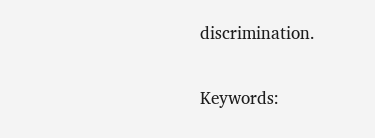discrimination.

Keywords: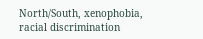North/South, xenophobia, racial discrimination